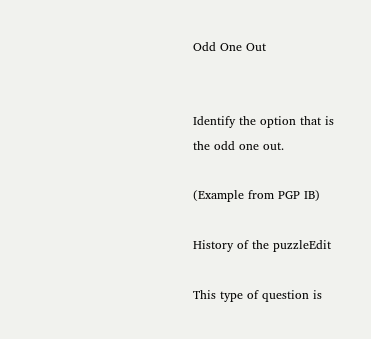Odd One Out


Identify the option that is the odd one out.

(Example from PGP IB)

History of the puzzleEdit

This type of question is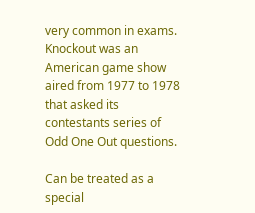very common in exams. Knockout was an American game show aired from 1977 to 1978 that asked its contestants series of Odd One Out questions.

Can be treated as a special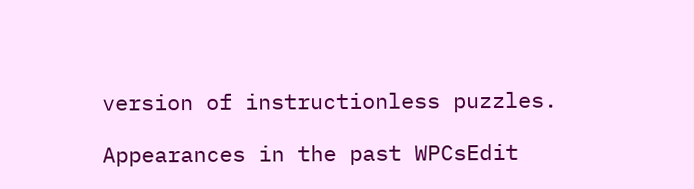version of instructionless puzzles.

Appearances in the past WPCsEdit